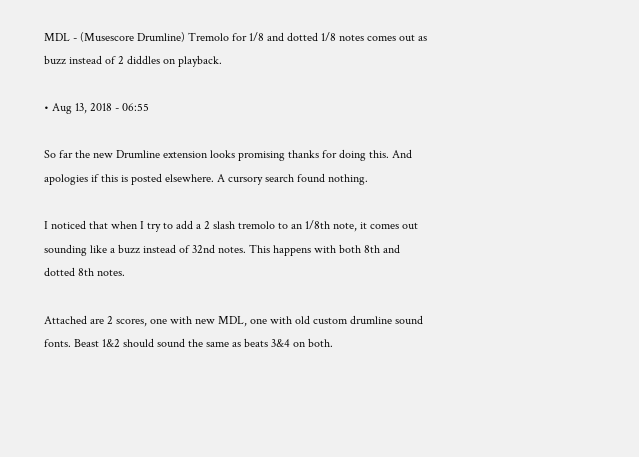MDL - (Musescore Drumline) Tremolo for 1/8 and dotted 1/8 notes comes out as buzz instead of 2 diddles on playback.

• Aug 13, 2018 - 06:55

So far the new Drumline extension looks promising thanks for doing this. And apologies if this is posted elsewhere. A cursory search found nothing.

I noticed that when I try to add a 2 slash tremolo to an 1/8th note, it comes out sounding like a buzz instead of 32nd notes. This happens with both 8th and dotted 8th notes.

Attached are 2 scores, one with new MDL, one with old custom drumline sound fonts. Beast 1&2 should sound the same as beats 3&4 on both.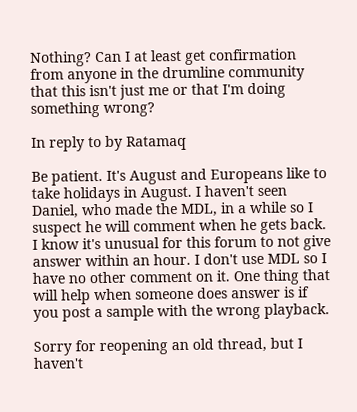Nothing? Can I at least get confirmation from anyone in the drumline community that this isn't just me or that I'm doing something wrong?

In reply to by Ratamaq

Be patient. It's August and Europeans like to take holidays in August. I haven't seen Daniel, who made the MDL, in a while so I suspect he will comment when he gets back. I know it's unusual for this forum to not give answer within an hour. I don't use MDL so I have no other comment on it. One thing that will help when someone does answer is if you post a sample with the wrong playback.

Sorry for reopening an old thread, but I haven't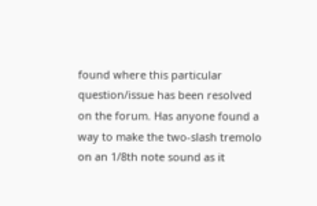found where this particular question/issue has been resolved on the forum. Has anyone found a way to make the two-slash tremolo on an 1/8th note sound as it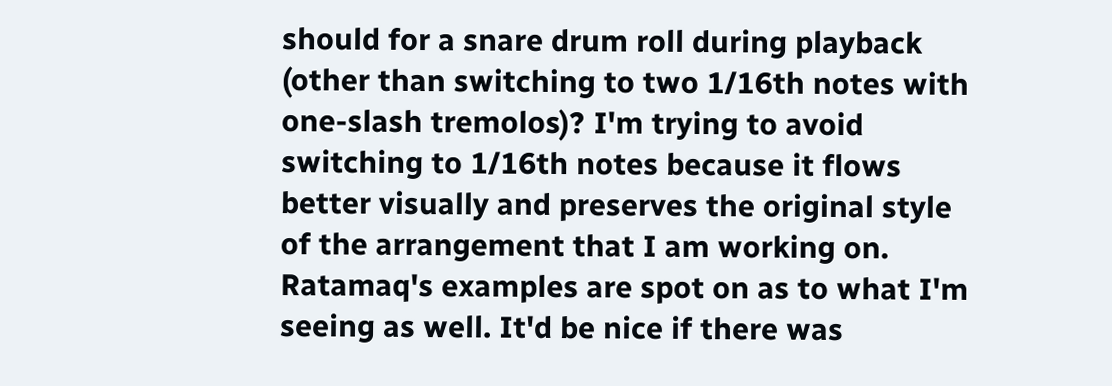should for a snare drum roll during playback (other than switching to two 1/16th notes with one-slash tremolos)? I'm trying to avoid switching to 1/16th notes because it flows better visually and preserves the original style of the arrangement that I am working on. Ratamaq's examples are spot on as to what I'm seeing as well. It'd be nice if there was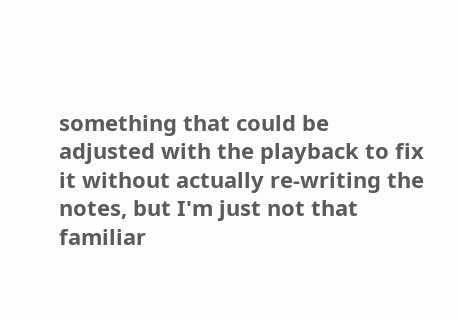something that could be adjusted with the playback to fix it without actually re-writing the notes, but I'm just not that familiar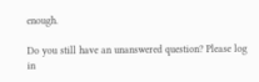enough.

Do you still have an unanswered question? Please log in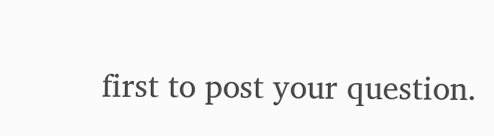first to post your question.